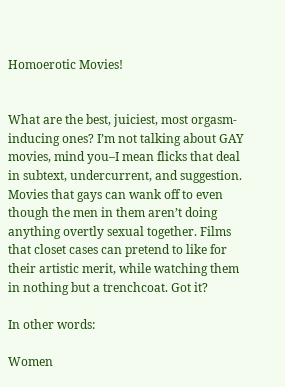Homoerotic Movies!


What are the best, juiciest, most orgasm-inducing ones? I’m not talking about GAY movies, mind you–I mean flicks that deal in subtext, undercurrent, and suggestion. Movies that gays can wank off to even though the men in them aren’t doing anything overtly sexual together. Films that closet cases can pretend to like for their artistic merit, while watching them in nothing but a trenchcoat. Got it?

In other words:

Women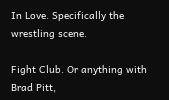In Love. Specifically the wrestling scene.

Fight Club. Or anything with Brad Pitt,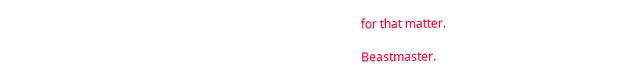for that matter.

Beastmaster.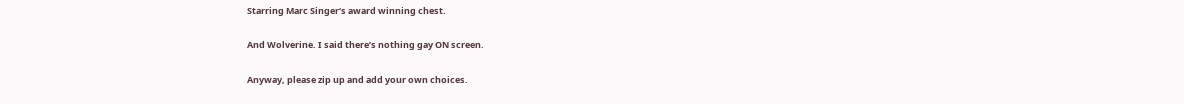Starring Marc Singer‘s award winning chest.

And Wolverine. I said there’s nothing gay ON screen.

Anyway, please zip up and add your own choices.